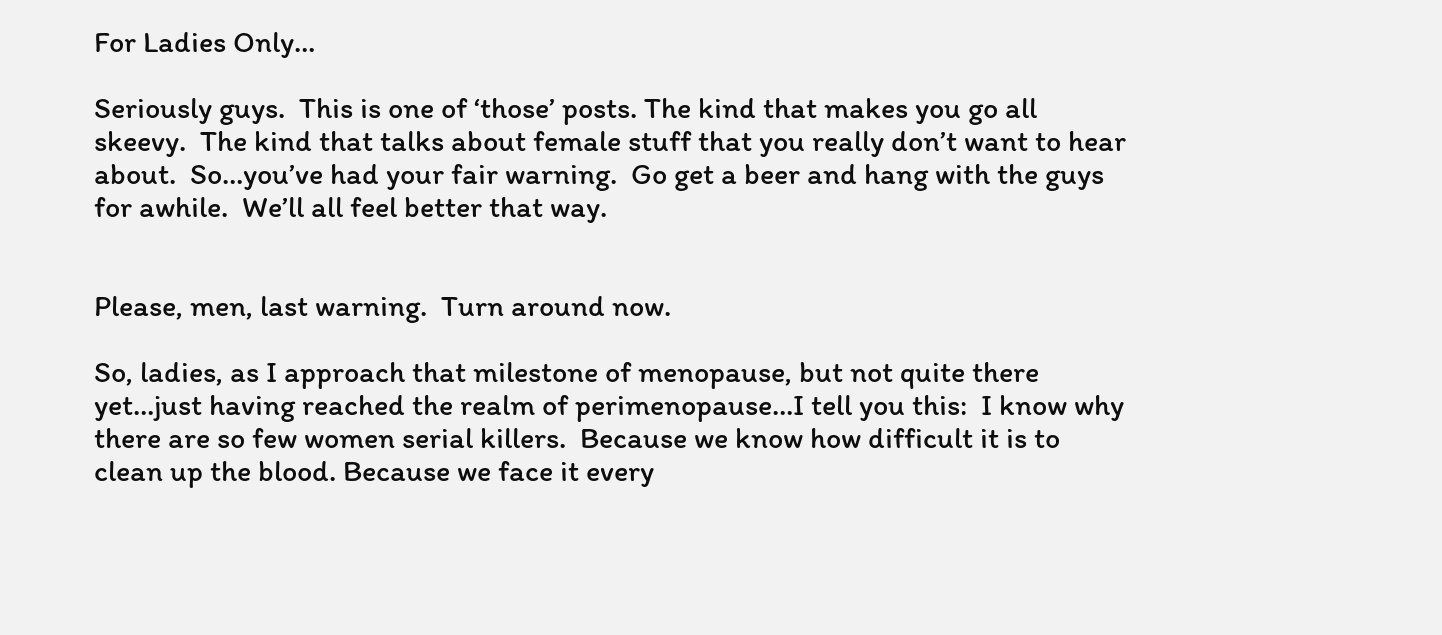For Ladies Only…

Seriously guys.  This is one of ‘those’ posts. The kind that makes you go all skeevy.  The kind that talks about female stuff that you really don’t want to hear about.  So…you’ve had your fair warning.  Go get a beer and hang with the guys for awhile.  We’ll all feel better that way.


Please, men, last warning.  Turn around now.

So, ladies, as I approach that milestone of menopause, but not quite there yet…just having reached the realm of perimenopause…I tell you this:  I know why there are so few women serial killers.  Because we know how difficult it is to clean up the blood. Because we face it every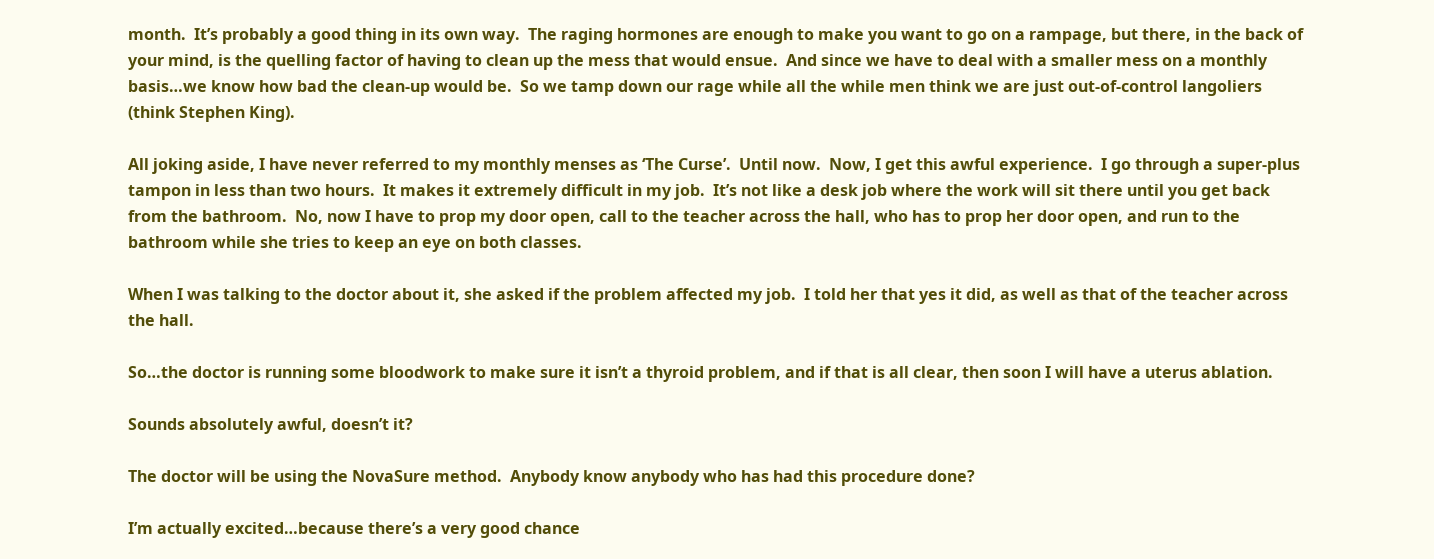month.  It’s probably a good thing in its own way.  The raging hormones are enough to make you want to go on a rampage, but there, in the back of your mind, is the quelling factor of having to clean up the mess that would ensue.  And since we have to deal with a smaller mess on a monthly basis…we know how bad the clean-up would be.  So we tamp down our rage while all the while men think we are just out-of-control langoliers (think Stephen King).

All joking aside, I have never referred to my monthly menses as ‘The Curse’.  Until now.  Now, I get this awful experience.  I go through a super-plus tampon in less than two hours.  It makes it extremely difficult in my job.  It’s not like a desk job where the work will sit there until you get back from the bathroom.  No, now I have to prop my door open, call to the teacher across the hall, who has to prop her door open, and run to the bathroom while she tries to keep an eye on both classes.

When I was talking to the doctor about it, she asked if the problem affected my job.  I told her that yes it did, as well as that of the teacher across the hall.

So…the doctor is running some bloodwork to make sure it isn’t a thyroid problem, and if that is all clear, then soon I will have a uterus ablation.

Sounds absolutely awful, doesn’t it?

The doctor will be using the NovaSure method.  Anybody know anybody who has had this procedure done?

I’m actually excited…because there’s a very good chance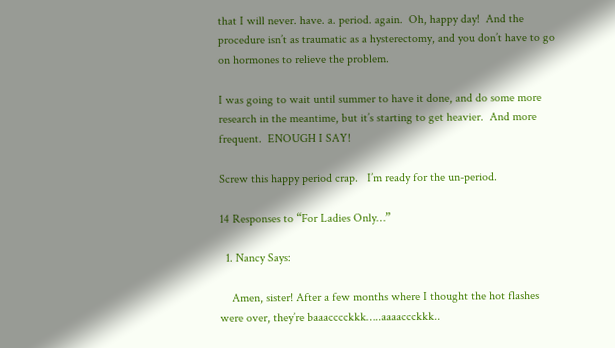that I will never. have. a. period. again.  Oh, happy day!  And the procedure isn’t as traumatic as a hysterectomy, and you don’t have to go on hormones to relieve the problem.

I was going to wait until summer to have it done, and do some more research in the meantime, but it’s starting to get heavier.  And more frequent.  ENOUGH I SAY!

Screw this happy period crap.   I’m ready for the un-period.

14 Responses to “For Ladies Only…”

  1. Nancy Says:

    Amen, sister! After a few months where I thought the hot flashes were over, they’re baaacccckkk…..aaaaccckkk..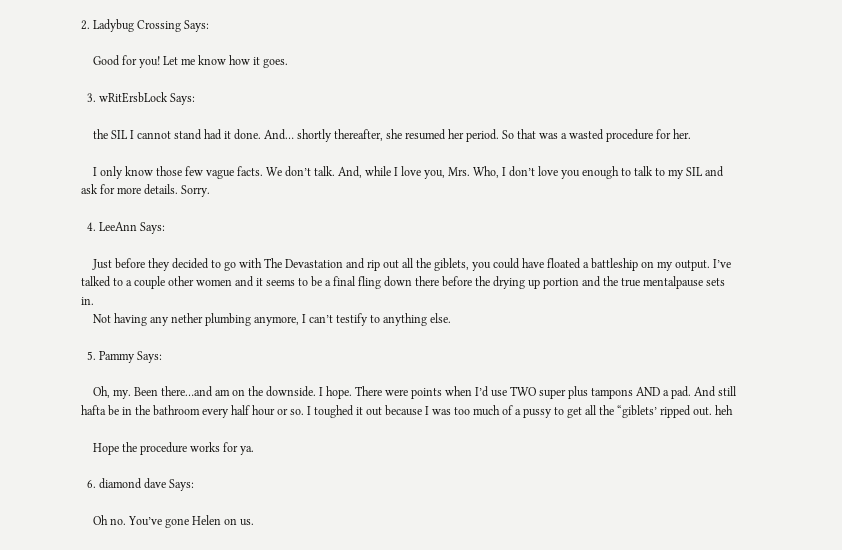2. Ladybug Crossing Says:

    Good for you! Let me know how it goes.

  3. wRitErsbLock Says:

    the SIL I cannot stand had it done. And… shortly thereafter, she resumed her period. So that was a wasted procedure for her.

    I only know those few vague facts. We don’t talk. And, while I love you, Mrs. Who, I don’t love you enough to talk to my SIL and ask for more details. Sorry.

  4. LeeAnn Says:

    Just before they decided to go with The Devastation and rip out all the giblets, you could have floated a battleship on my output. I’ve talked to a couple other women and it seems to be a final fling down there before the drying up portion and the true mentalpause sets in.
    Not having any nether plumbing anymore, I can’t testify to anything else.

  5. Pammy Says:

    Oh, my. Been there…and am on the downside. I hope. There were points when I’d use TWO super plus tampons AND a pad. And still hafta be in the bathroom every half hour or so. I toughed it out because I was too much of a pussy to get all the “giblets’ ripped out. heh

    Hope the procedure works for ya.

  6. diamond dave Says:

    Oh no. You’ve gone Helen on us.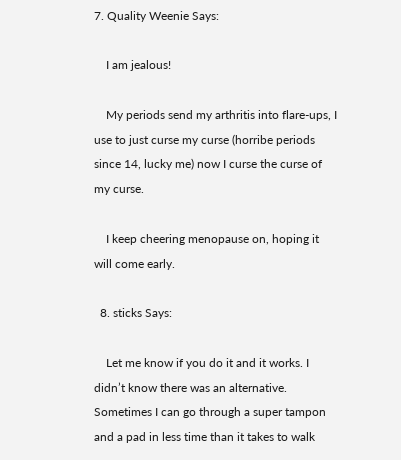7. Quality Weenie Says:

    I am jealous!

    My periods send my arthritis into flare-ups, I use to just curse my curse (horribe periods since 14, lucky me) now I curse the curse of my curse.

    I keep cheering menopause on, hoping it will come early.

  8. sticks Says:

    Let me know if you do it and it works. I didn’t know there was an alternative. Sometimes I can go through a super tampon and a pad in less time than it takes to walk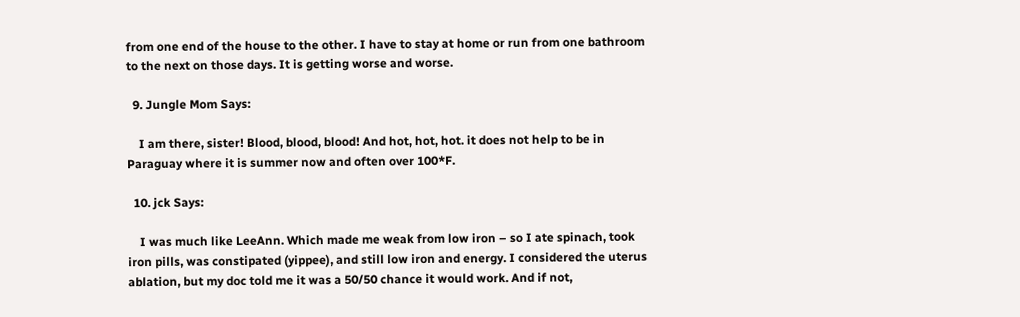from one end of the house to the other. I have to stay at home or run from one bathroom to the next on those days. It is getting worse and worse.

  9. Jungle Mom Says:

    I am there, sister! Blood, blood, blood! And hot, hot, hot. it does not help to be in Paraguay where it is summer now and often over 100*F.

  10. jck Says:

    I was much like LeeAnn. Which made me weak from low iron – so I ate spinach, took iron pills, was constipated (yippee), and still low iron and energy. I considered the uterus ablation, but my doc told me it was a 50/50 chance it would work. And if not,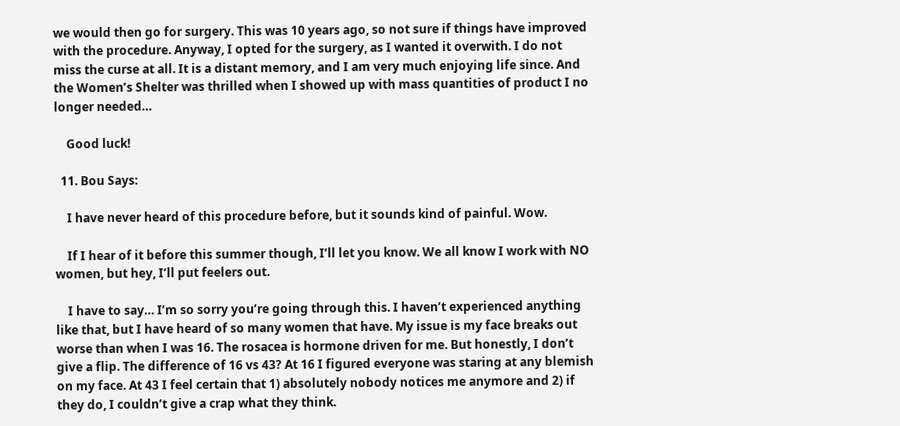we would then go for surgery. This was 10 years ago, so not sure if things have improved with the procedure. Anyway, I opted for the surgery, as I wanted it overwith. I do not miss the curse at all. It is a distant memory, and I am very much enjoying life since. And the Women’s Shelter was thrilled when I showed up with mass quantities of product I no longer needed…

    Good luck!

  11. Bou Says:

    I have never heard of this procedure before, but it sounds kind of painful. Wow.

    If I hear of it before this summer though, I’ll let you know. We all know I work with NO women, but hey, I’ll put feelers out.

    I have to say… I’m so sorry you’re going through this. I haven’t experienced anything like that, but I have heard of so many women that have. My issue is my face breaks out worse than when I was 16. The rosacea is hormone driven for me. But honestly, I don’t give a flip. The difference of 16 vs 43? At 16 I figured everyone was staring at any blemish on my face. At 43 I feel certain that 1) absolutely nobody notices me anymore and 2) if they do, I couldn’t give a crap what they think.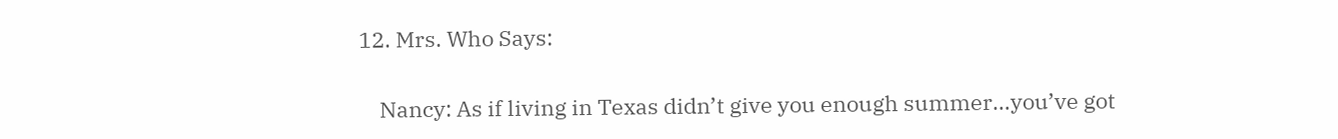12. Mrs. Who Says:

    Nancy: As if living in Texas didn’t give you enough summer…you’ve got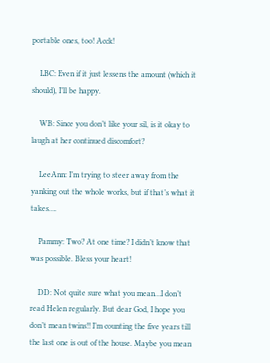portable ones, too! Acck!

    LBC: Even if it just lessens the amount (which it should), I’ll be happy.

    WB: Since you don’t like your sil, is it okay to laugh at her continued discomfort?

    LeeAnn: I’m trying to steer away from the yanking out the whole works, but if that’s what it takes….

    Pammy: Two? At one time? I didn’t know that was possible. Bless your heart!

    DD: Not quite sure what you mean…I don’t read Helen regularly. But dear God, I hope you don’t mean twins!! I’m counting the five years till the last one is out of the house. Maybe you mean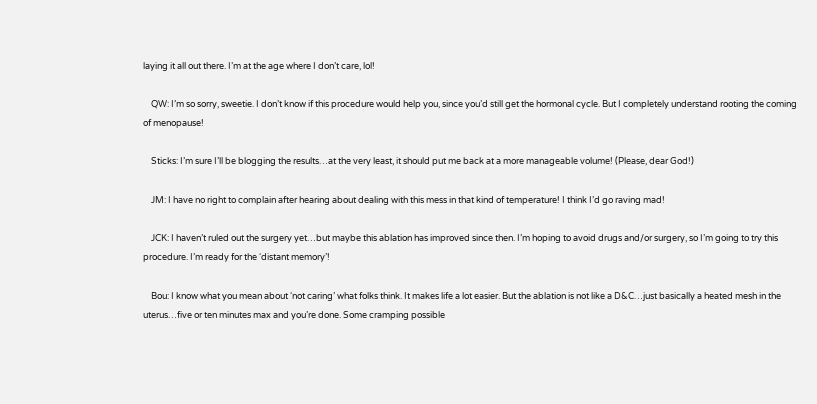laying it all out there. I’m at the age where I don’t care, lol!

    QW: I’m so sorry, sweetie. I don’t know if this procedure would help you, since you’d still get the hormonal cycle. But I completely understand rooting the coming of menopause!

    Sticks: I’m sure I’ll be blogging the results…at the very least, it should put me back at a more manageable volume! (Please, dear God!)

    JM: I have no right to complain after hearing about dealing with this mess in that kind of temperature! I think I’d go raving mad!

    JCK: I haven’t ruled out the surgery yet…but maybe this ablation has improved since then. I’m hoping to avoid drugs and/or surgery, so I’m going to try this procedure. I’m ready for the ‘distant memory’!

    Bou: I know what you mean about ‘not caring’ what folks think. It makes life a lot easier. But the ablation is not like a D&C…just basically a heated mesh in the uterus…five or ten minutes max and you’re done. Some cramping possible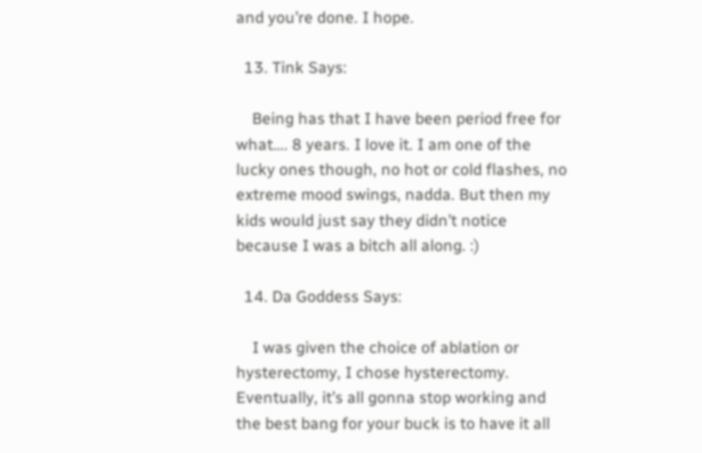and you’re done. I hope.

  13. Tink Says:

    Being has that I have been period free for what…. 8 years. I love it. I am one of the lucky ones though, no hot or cold flashes, no extreme mood swings, nadda. But then my kids would just say they didn’t notice because I was a bitch all along. :)

  14. Da Goddess Says:

    I was given the choice of ablation or hysterectomy, I chose hysterectomy. Eventually, it’s all gonna stop working and the best bang for your buck is to have it all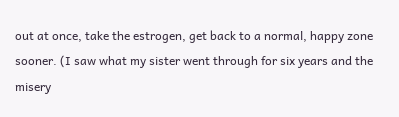out at once, take the estrogen, get back to a normal, happy zone sooner. (I saw what my sister went through for six years and the misery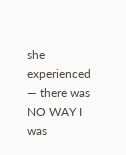she experienced — there was NO WAY I was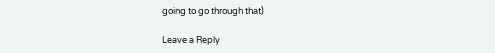going to go through that)

Leave a Reply